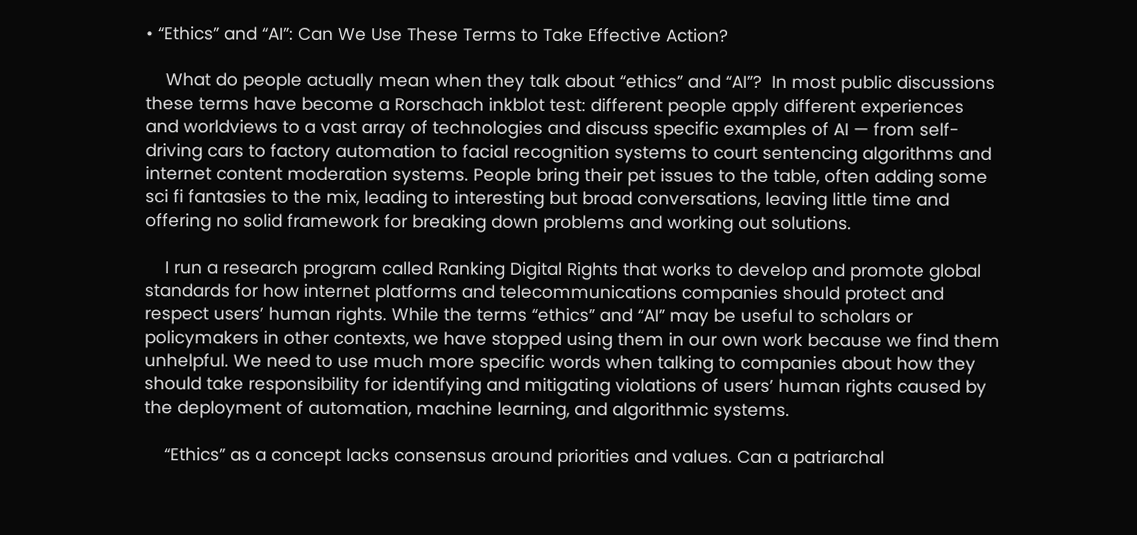• “Ethics” and “AI”: Can We Use These Terms to Take Effective Action?

    What do people actually mean when they talk about “ethics” and “AI”?  In most public discussions these terms have become a Rorschach inkblot test: different people apply different experiences and worldviews to a vast array of technologies and discuss specific examples of AI — from self-driving cars to factory automation to facial recognition systems to court sentencing algorithms and internet content moderation systems. People bring their pet issues to the table, often adding some sci fi fantasies to the mix, leading to interesting but broad conversations, leaving little time and offering no solid framework for breaking down problems and working out solutions.

    I run a research program called Ranking Digital Rights that works to develop and promote global standards for how internet platforms and telecommunications companies should protect and respect users’ human rights. While the terms “ethics” and “AI” may be useful to scholars or policymakers in other contexts, we have stopped using them in our own work because we find them unhelpful. We need to use much more specific words when talking to companies about how they should take responsibility for identifying and mitigating violations of users’ human rights caused by the deployment of automation, machine learning, and algorithmic systems.

    “Ethics” as a concept lacks consensus around priorities and values. Can a patriarchal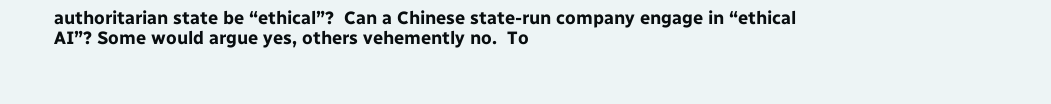authoritarian state be “ethical”?  Can a Chinese state-run company engage in “ethical AI”? Some would argue yes, others vehemently no.  To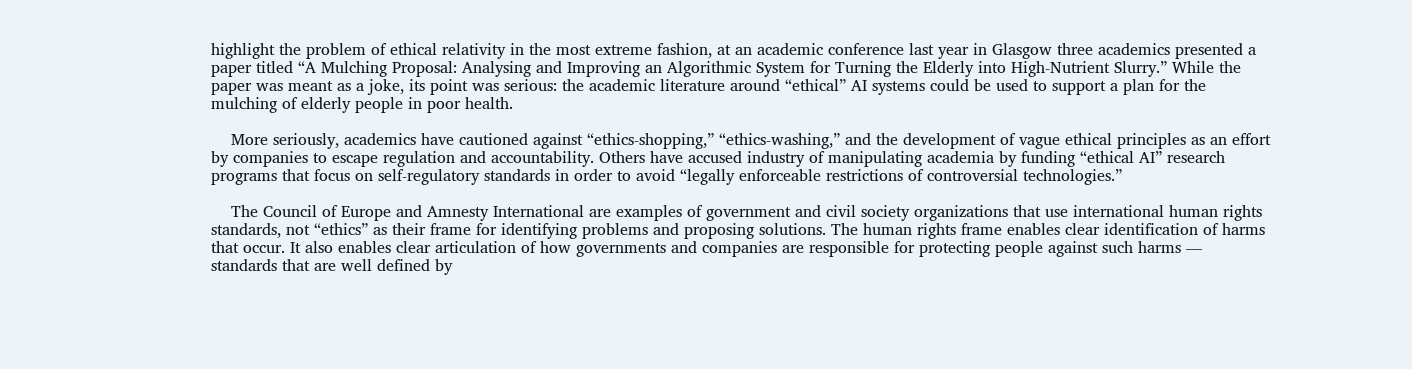highlight the problem of ethical relativity in the most extreme fashion, at an academic conference last year in Glasgow three academics presented a paper titled “A Mulching Proposal: Analysing and Improving an Algorithmic System for Turning the Elderly into High-Nutrient Slurry.” While the paper was meant as a joke, its point was serious: the academic literature around “ethical” AI systems could be used to support a plan for the mulching of elderly people in poor health.

    More seriously, academics have cautioned against “ethics-shopping,” “ethics-washing,” and the development of vague ethical principles as an effort by companies to escape regulation and accountability. Others have accused industry of manipulating academia by funding “ethical AI” research programs that focus on self-regulatory standards in order to avoid “legally enforceable restrictions of controversial technologies.”

    The Council of Europe and Amnesty International are examples of government and civil society organizations that use international human rights standards, not “ethics” as their frame for identifying problems and proposing solutions. The human rights frame enables clear identification of harms that occur. It also enables clear articulation of how governments and companies are responsible for protecting people against such harms — standards that are well defined by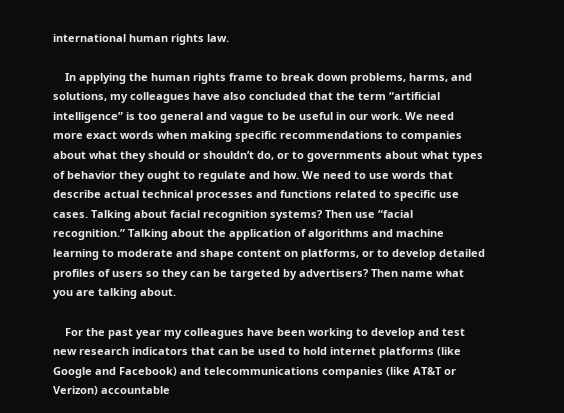international human rights law.

    In applying the human rights frame to break down problems, harms, and solutions, my colleagues have also concluded that the term “artificial intelligence” is too general and vague to be useful in our work. We need more exact words when making specific recommendations to companies about what they should or shouldn’t do, or to governments about what types of behavior they ought to regulate and how. We need to use words that describe actual technical processes and functions related to specific use cases. Talking about facial recognition systems? Then use “facial recognition.” Talking about the application of algorithms and machine learning to moderate and shape content on platforms, or to develop detailed profiles of users so they can be targeted by advertisers? Then name what you are talking about.

    For the past year my colleagues have been working to develop and test new research indicators that can be used to hold internet platforms (like Google and Facebook) and telecommunications companies (like AT&T or Verizon) accountable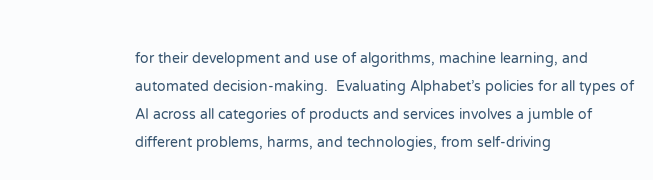for their development and use of algorithms, machine learning, and automated decision-making.  Evaluating Alphabet’s policies for all types of AI across all categories of products and services involves a jumble of different problems, harms, and technologies, from self-driving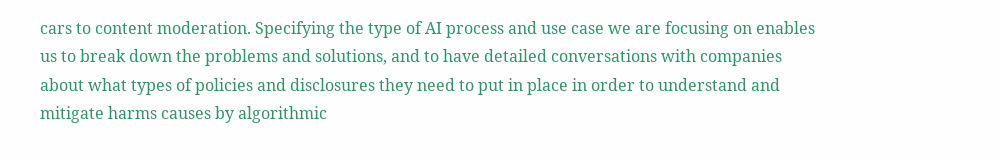cars to content moderation. Specifying the type of AI process and use case we are focusing on enables us to break down the problems and solutions, and to have detailed conversations with companies about what types of policies and disclosures they need to put in place in order to understand and mitigate harms causes by algorithmic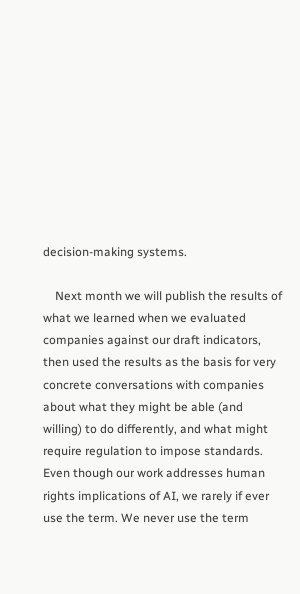decision-making systems.

    Next month we will publish the results of what we learned when we evaluated companies against our draft indicators, then used the results as the basis for very concrete conversations with companies about what they might be able (and willing) to do differently, and what might require regulation to impose standards. Even though our work addresses human rights implications of AI, we rarely if ever use the term. We never use the term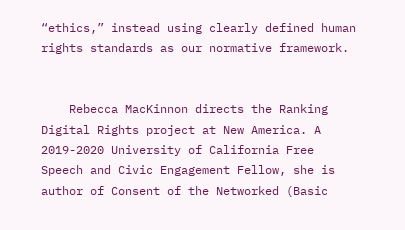“ethics,” instead using clearly defined human rights standards as our normative framework.


    Rebecca MacKinnon directs the Ranking Digital Rights project at New America. A 2019-2020 University of California Free Speech and Civic Engagement Fellow, she is author of Consent of the Networked (Basic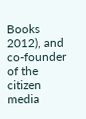Books 2012), and co-founder of the citizen media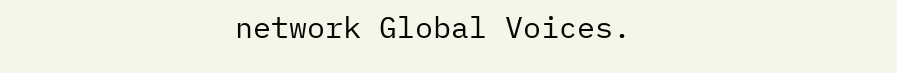network Global Voices.